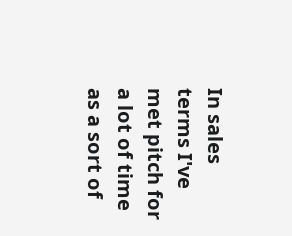In sales terms I've met pitch for a lot of time as a sort of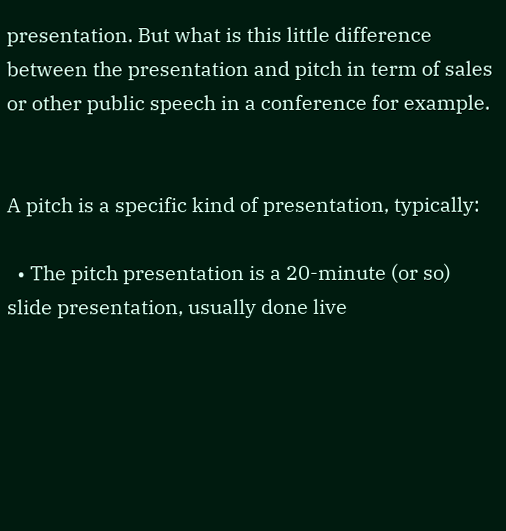presentation. But what is this little difference between the presentation and pitch in term of sales or other public speech in a conference for example.


A pitch is a specific kind of presentation, typically:

  • The pitch presentation is a 20-minute (or so) slide presentation, usually done live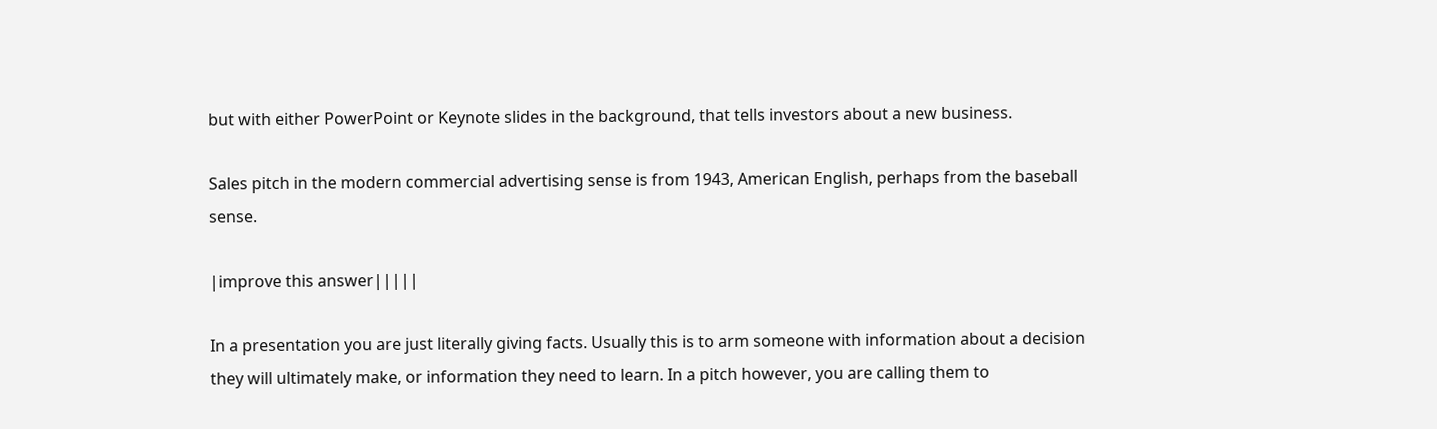but with either PowerPoint or Keynote slides in the background, that tells investors about a new business.

Sales pitch in the modern commercial advertising sense is from 1943, American English, perhaps from the baseball sense.

|improve this answer|||||

In a presentation you are just literally giving facts. Usually this is to arm someone with information about a decision they will ultimately make, or information they need to learn. In a pitch however, you are calling them to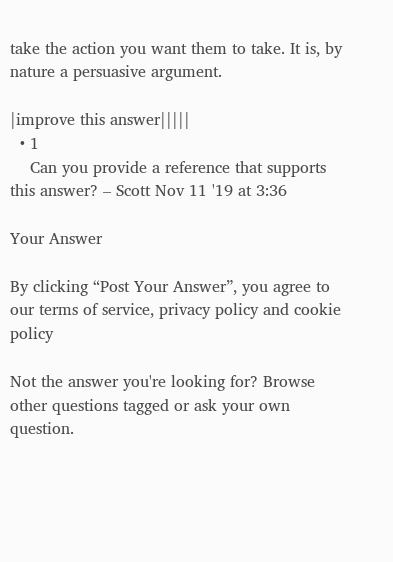take the action you want them to take. It is, by nature a persuasive argument.

|improve this answer|||||
  • 1
    Can you provide a reference that supports this answer? – Scott Nov 11 '19 at 3:36

Your Answer

By clicking “Post Your Answer”, you agree to our terms of service, privacy policy and cookie policy

Not the answer you're looking for? Browse other questions tagged or ask your own question.